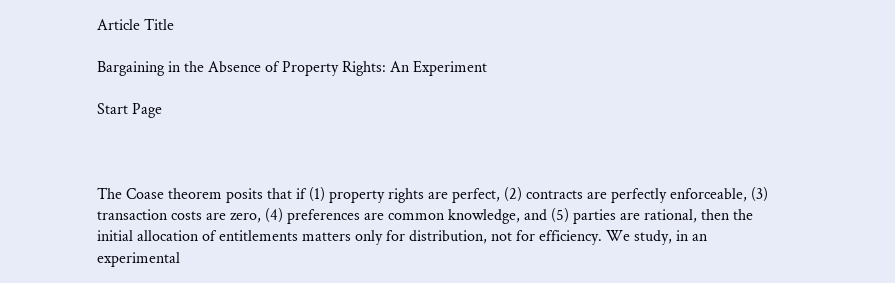Article Title

Bargaining in the Absence of Property Rights: An Experiment

Start Page



The Coase theorem posits that if (1) property rights are perfect, (2) contracts are perfectly enforceable, (3) transaction costs are zero, (4) preferences are common knowledge, and (5) parties are rational, then the initial allocation of entitlements matters only for distribution, not for efficiency. We study, in an experimental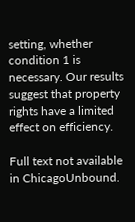setting, whether condition 1 is necessary. Our results suggest that property rights have a limited effect on efficiency.

Full text not available in ChicagoUnbound.